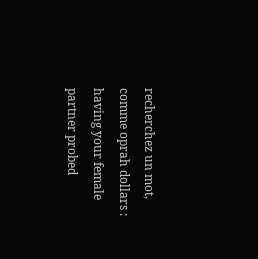recherchez un mot, comme oprah dollars :
having your female partner probed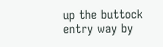up the buttock entry way by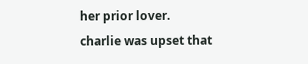her prior lover.
charlie was upset that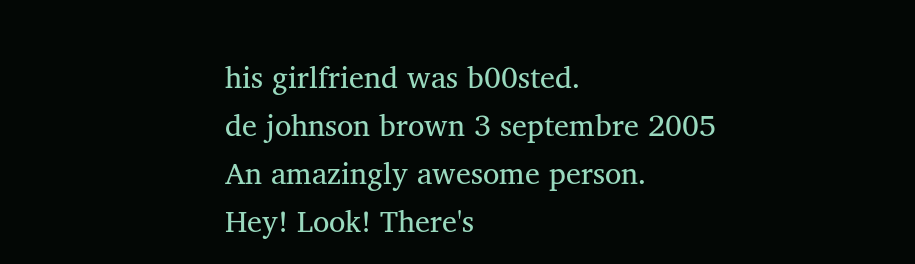his girlfriend was b00sted.
de johnson brown 3 septembre 2005
An amazingly awesome person.
Hey! Look! There's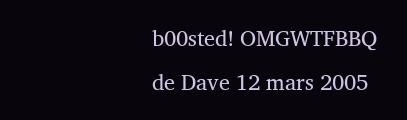b00sted! OMGWTFBBQ
de Dave 12 mars 2005